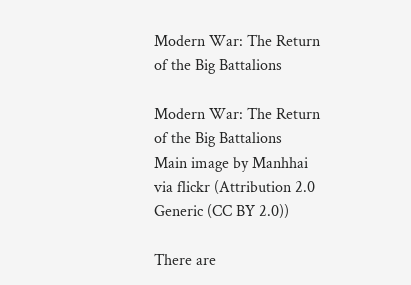Modern War: The Return of the Big Battalions

Modern War: The Return of the Big Battalions
Main image by Manhhai via flickr (Attribution 2.0 Generic (CC BY 2.0))

There are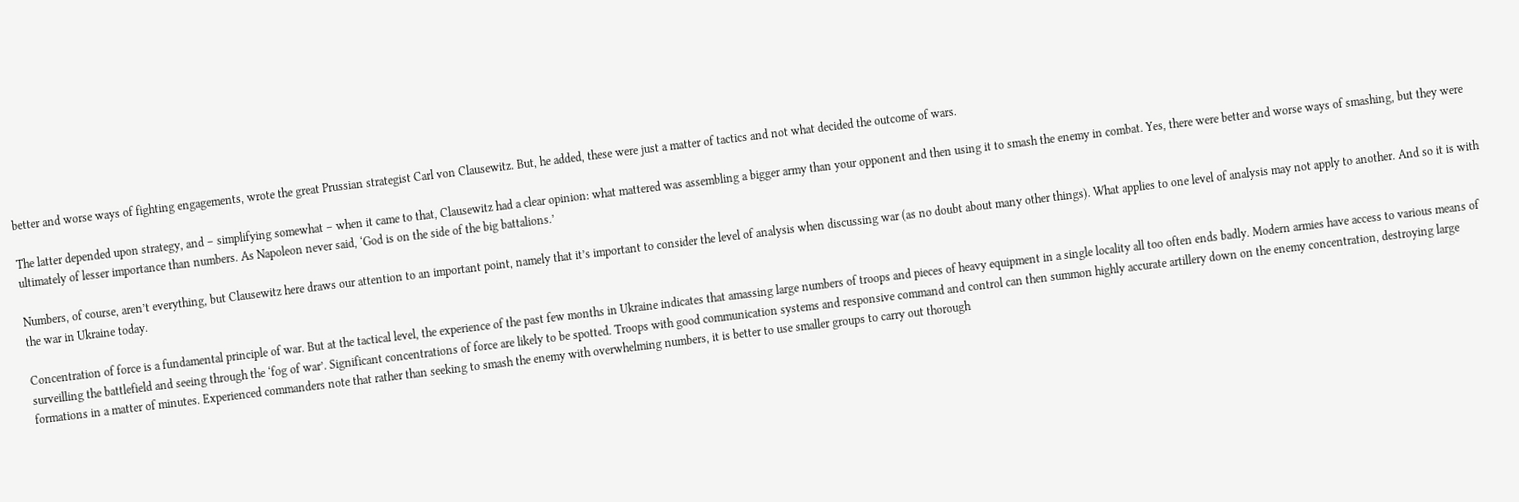better and worse ways of fighting engagements, wrote the great Prussian strategist Carl von Clausewitz. But, he added, these were just a matter of tactics and not what decided the outcome of wars.

The latter depended upon strategy, and – simplifying somewhat – when it came to that, Clausewitz had a clear opinion: what mattered was assembling a bigger army than your opponent and then using it to smash the enemy in combat. Yes, there were better and worse ways of smashing, but they were ultimately of lesser importance than numbers. As Napoleon never said, ‘God is on the side of the big battalions.’

Numbers, of course, aren’t everything, but Clausewitz here draws our attention to an important point, namely that it’s important to consider the level of analysis when discussing war (as no doubt about many other things). What applies to one level of analysis may not apply to another. And so it is with the war in Ukraine today.

Concentration of force is a fundamental principle of war. But at the tactical level, the experience of the past few months in Ukraine indicates that amassing large numbers of troops and pieces of heavy equipment in a single locality all too often ends badly. Modern armies have access to various means of surveilling the battlefield and seeing through the ‘fog of war’. Significant concentrations of force are likely to be spotted. Troops with good communication systems and responsive command and control can then summon highly accurate artillery down on the enemy concentration, destroying large formations in a matter of minutes. Experienced commanders note that rather than seeking to smash the enemy with overwhelming numbers, it is better to use smaller groups to carry out thorough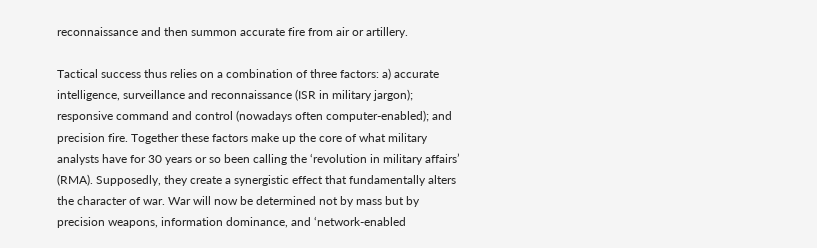reconnaissance and then summon accurate fire from air or artillery.

Tactical success thus relies on a combination of three factors: a) accurate intelligence, surveillance and reconnaissance (ISR in military jargon); responsive command and control (nowadays often computer-enabled); and precision fire. Together these factors make up the core of what military analysts have for 30 years or so been calling the ‘revolution in military affairs’ (RMA). Supposedly, they create a synergistic effect that fundamentally alters the character of war. War will now be determined not by mass but by precision weapons, information dominance, and ‘network-enabled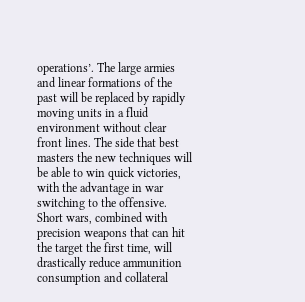operations’. The large armies and linear formations of the past will be replaced by rapidly moving units in a fluid environment without clear front lines. The side that best masters the new techniques will be able to win quick victories, with the advantage in war switching to the offensive. Short wars, combined with precision weapons that can hit the target the first time, will drastically reduce ammunition consumption and collateral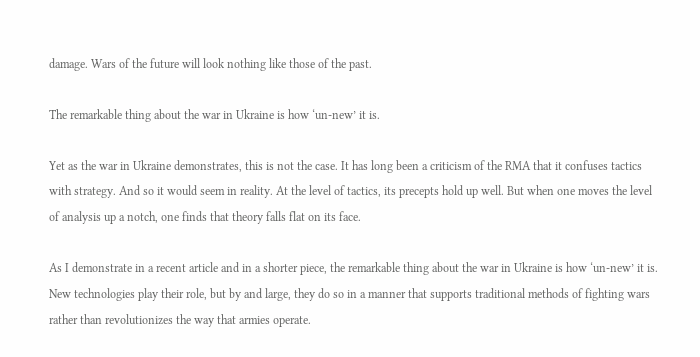damage. Wars of the future will look nothing like those of the past.

The remarkable thing about the war in Ukraine is how ‘un-new’ it is.

Yet as the war in Ukraine demonstrates, this is not the case. It has long been a criticism of the RMA that it confuses tactics with strategy. And so it would seem in reality. At the level of tactics, its precepts hold up well. But when one moves the level of analysis up a notch, one finds that theory falls flat on its face.

As I demonstrate in a recent article and in a shorter piece, the remarkable thing about the war in Ukraine is how ‘un-new’ it is. New technologies play their role, but by and large, they do so in a manner that supports traditional methods of fighting wars rather than revolutionizes the way that armies operate.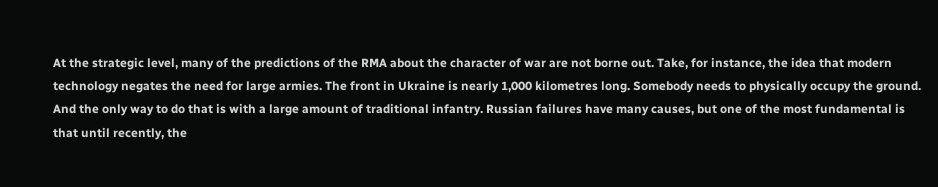At the strategic level, many of the predictions of the RMA about the character of war are not borne out. Take, for instance, the idea that modern technology negates the need for large armies. The front in Ukraine is nearly 1,000 kilometres long. Somebody needs to physically occupy the ground. And the only way to do that is with a large amount of traditional infantry. Russian failures have many causes, but one of the most fundamental is that until recently, the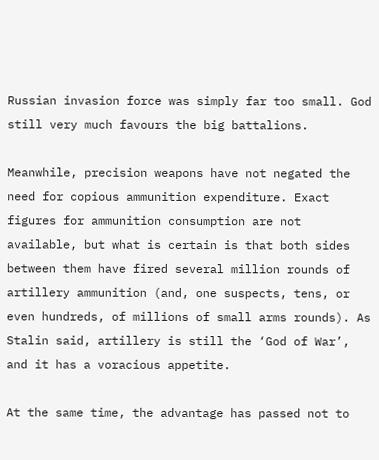Russian invasion force was simply far too small. God still very much favours the big battalions.

Meanwhile, precision weapons have not negated the need for copious ammunition expenditure. Exact figures for ammunition consumption are not available, but what is certain is that both sides between them have fired several million rounds of artillery ammunition (and, one suspects, tens, or even hundreds, of millions of small arms rounds). As Stalin said, artillery is still the ‘God of War’, and it has a voracious appetite.

At the same time, the advantage has passed not to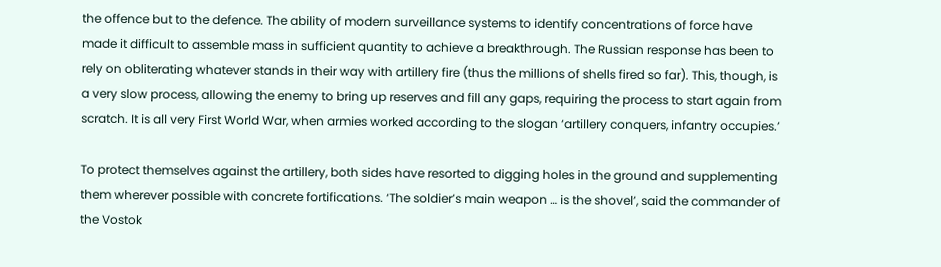the offence but to the defence. The ability of modern surveillance systems to identify concentrations of force have made it difficult to assemble mass in sufficient quantity to achieve a breakthrough. The Russian response has been to rely on obliterating whatever stands in their way with artillery fire (thus the millions of shells fired so far). This, though, is a very slow process, allowing the enemy to bring up reserves and fill any gaps, requiring the process to start again from scratch. It is all very First World War, when armies worked according to the slogan ‘artillery conquers, infantry occupies.’

To protect themselves against the artillery, both sides have resorted to digging holes in the ground and supplementing them wherever possible with concrete fortifications. ‘The soldier’s main weapon … is the shovel’, said the commander of the Vostok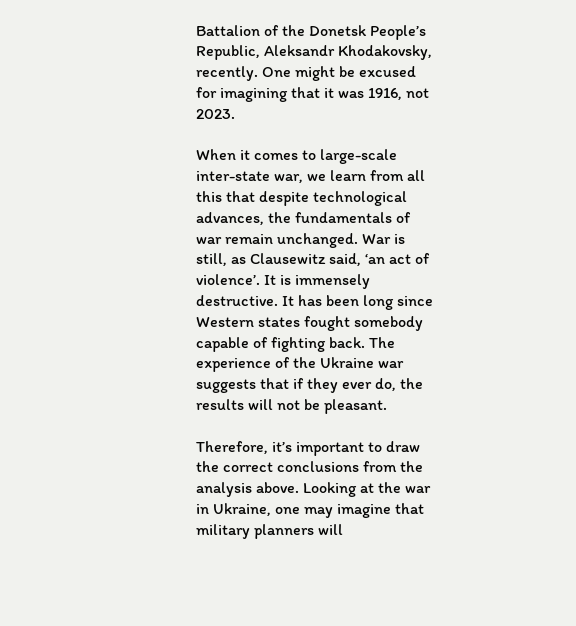Battalion of the Donetsk People’s Republic, Aleksandr Khodakovsky, recently. One might be excused for imagining that it was 1916, not 2023.

When it comes to large-scale inter-state war, we learn from all this that despite technological advances, the fundamentals of war remain unchanged. War is still, as Clausewitz said, ‘an act of violence’. It is immensely destructive. It has been long since Western states fought somebody capable of fighting back. The experience of the Ukraine war suggests that if they ever do, the results will not be pleasant.

Therefore, it’s important to draw the correct conclusions from the analysis above. Looking at the war in Ukraine, one may imagine that military planners will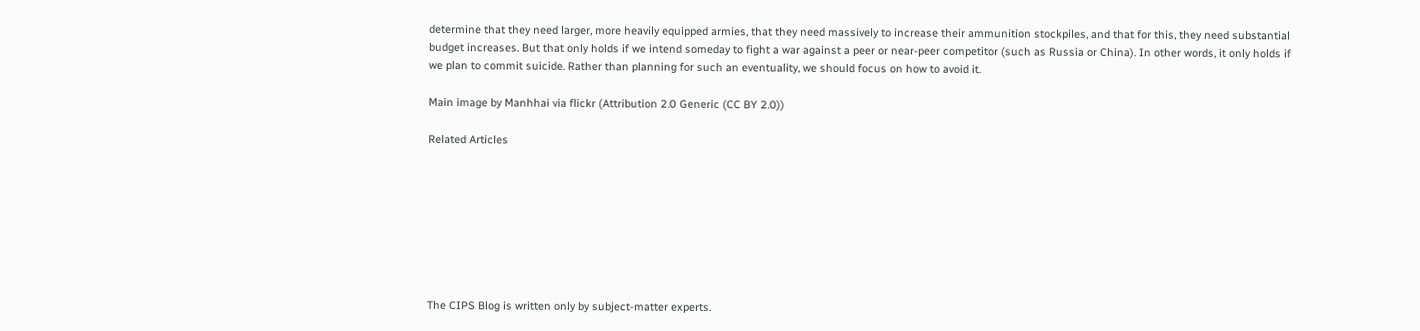determine that they need larger, more heavily equipped armies, that they need massively to increase their ammunition stockpiles, and that for this, they need substantial budget increases. But that only holds if we intend someday to fight a war against a peer or near-peer competitor (such as Russia or China). In other words, it only holds if we plan to commit suicide. Rather than planning for such an eventuality, we should focus on how to avoid it.

Main image by Manhhai via flickr (Attribution 2.0 Generic (CC BY 2.0))

Related Articles








The CIPS Blog is written only by subject-matter experts.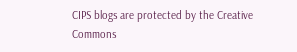CIPS blogs are protected by the Creative Commons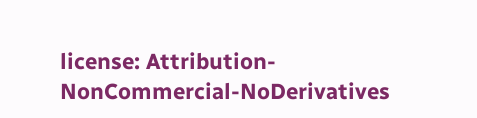license: Attribution-NonCommercial-NoDerivatives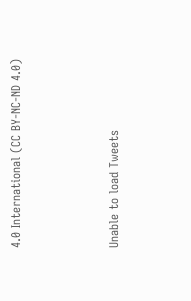4.0 International (CC BY-NC-ND 4.0)



Unable to load Tweets